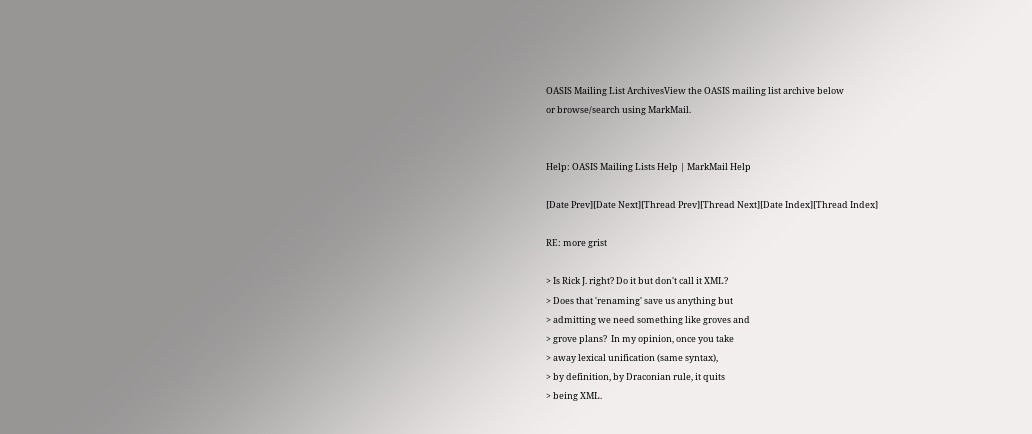OASIS Mailing List ArchivesView the OASIS mailing list archive below
or browse/search using MarkMail.


Help: OASIS Mailing Lists Help | MarkMail Help

[Date Prev][Date Next][Thread Prev][Thread Next][Date Index][Thread Index]

RE: more grist

> Is Rick J. right? Do it but don't call it XML?
> Does that 'renaming' save us anything but
> admitting we need something like groves and
> grove plans?  In my opinion, once you take
> away lexical unification (same syntax),
> by definition, by Draconian rule, it quits
> being XML.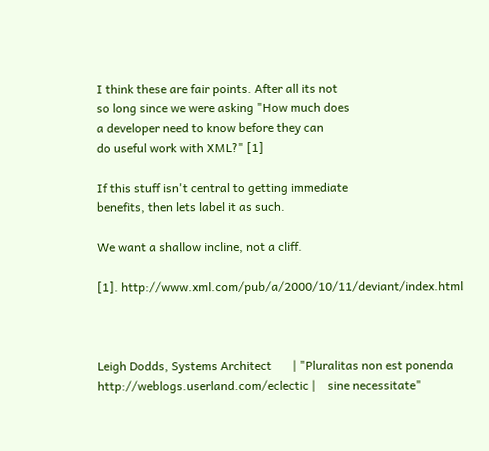I think these are fair points. After all its not
so long since we were asking "How much does
a developer need to know before they can
do useful work with XML?" [1]

If this stuff isn't central to getting immediate
benefits, then lets label it as such.

We want a shallow incline, not a cliff.

[1]. http://www.xml.com/pub/a/2000/10/11/deviant/index.html



Leigh Dodds, Systems Architect       | "Pluralitas non est ponenda
http://weblogs.userland.com/eclectic |    sine necessitate"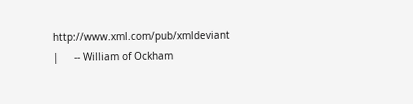http://www.xml.com/pub/xmldeviant    |     -- William of Ockham